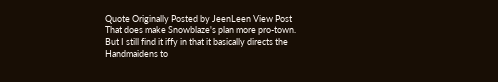Quote Originally Posted by JeenLeen View Post
That does make Snowblaze's plan more pro-town.
But I still find it iffy in that it basically directs the Handmaidens to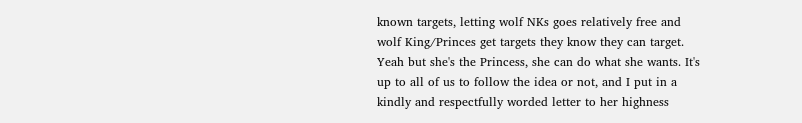known targets, letting wolf NKs goes relatively free and wolf King/Princes get targets they know they can target.
Yeah but she's the Princess, she can do what she wants. It's up to all of us to follow the idea or not, and I put in a kindly and respectfully worded letter to her highness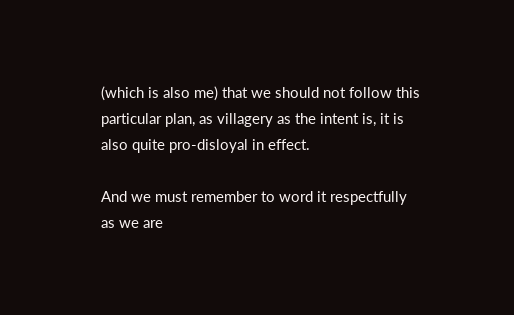(which is also me) that we should not follow this particular plan, as villagery as the intent is, it is also quite pro-disloyal in effect.

And we must remember to word it respectfully as we are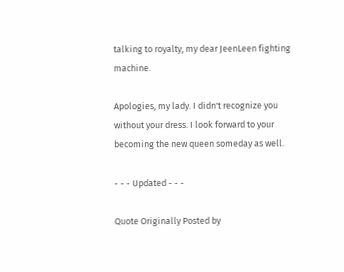talking to royalty, my dear JeenLeen fighting machine.

Apologies, my lady. I didn't recognize you without your dress. I look forward to your becoming the new queen someday as well.

- - - Updated - - -

Quote Originally Posted by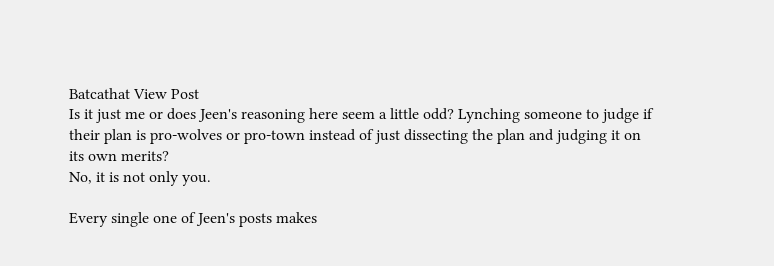Batcathat View Post
Is it just me or does Jeen's reasoning here seem a little odd? Lynching someone to judge if their plan is pro-wolves or pro-town instead of just dissecting the plan and judging it on its own merits?
No, it is not only you.

Every single one of Jeen's posts makes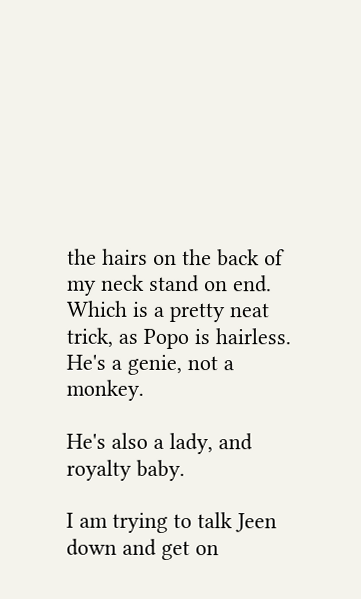the hairs on the back of my neck stand on end. Which is a pretty neat trick, as Popo is hairless. He's a genie, not a monkey.

He's also a lady, and royalty baby.

I am trying to talk Jeen down and get on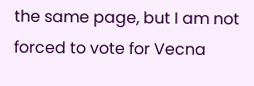the same page, but I am not forced to vote for Vecna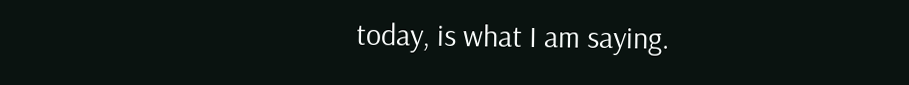today, is what I am saying.